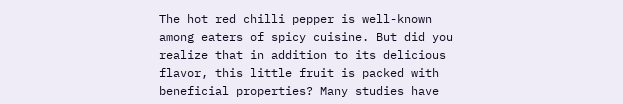The hot red chilli pepper is well-known among eaters of spicy cuisine. But did you realize that in addition to its delicious flavor, this little fruit is packed with beneficial properties? Many studies have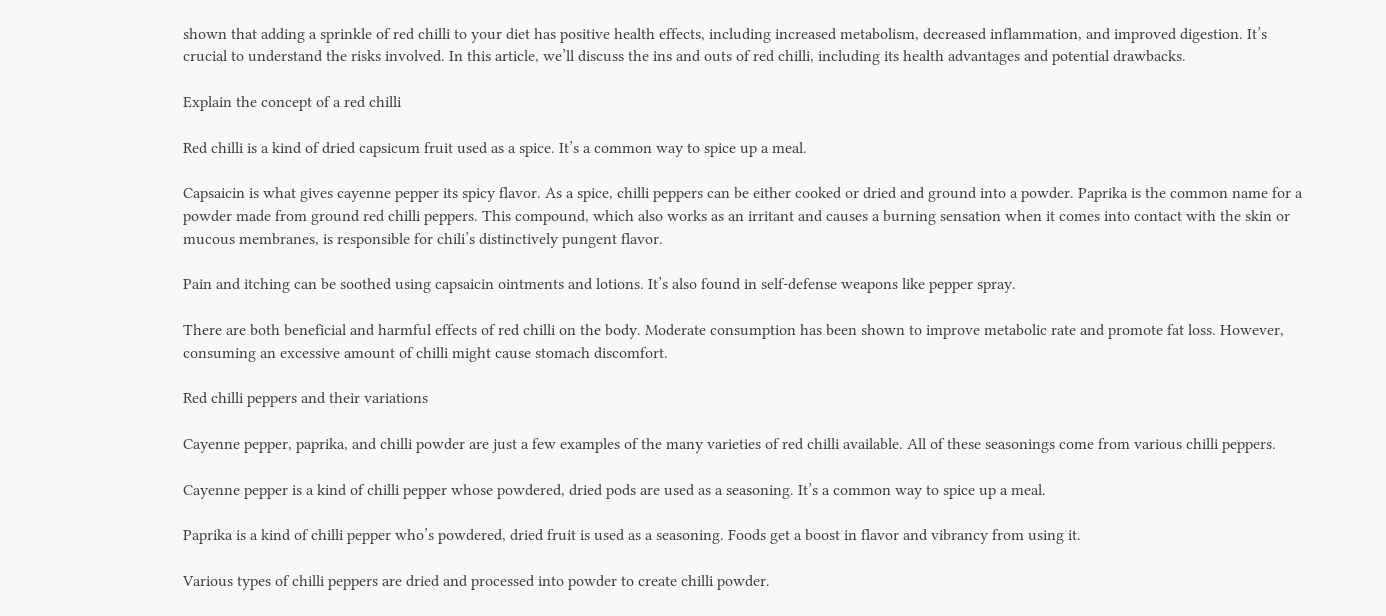shown that adding a sprinkle of red chilli to your diet has positive health effects, including increased metabolism, decreased inflammation, and improved digestion. It’s crucial to understand the risks involved. In this article, we’ll discuss the ins and outs of red chilli, including its health advantages and potential drawbacks.

Explain the concept of a red chilli

Red chilli is a kind of dried capsicum fruit used as a spice. It’s a common way to spice up a meal.

Capsaicin is what gives cayenne pepper its spicy flavor. As a spice, chilli peppers can be either cooked or dried and ground into a powder. Paprika is the common name for a powder made from ground red chilli peppers. This compound, which also works as an irritant and causes a burning sensation when it comes into contact with the skin or mucous membranes, is responsible for chili’s distinctively pungent flavor.

Pain and itching can be soothed using capsaicin ointments and lotions. It’s also found in self-defense weapons like pepper spray.

There are both beneficial and harmful effects of red chilli on the body. Moderate consumption has been shown to improve metabolic rate and promote fat loss. However, consuming an excessive amount of chilli might cause stomach discomfort.

Red chilli peppers and their variations

Cayenne pepper, paprika, and chilli powder are just a few examples of the many varieties of red chilli available. All of these seasonings come from various chilli peppers.

Cayenne pepper is a kind of chilli pepper whose powdered, dried pods are used as a seasoning. It’s a common way to spice up a meal.

Paprika is a kind of chilli pepper who’s powdered, dried fruit is used as a seasoning. Foods get a boost in flavor and vibrancy from using it.

Various types of chilli peppers are dried and processed into powder to create chilli powder.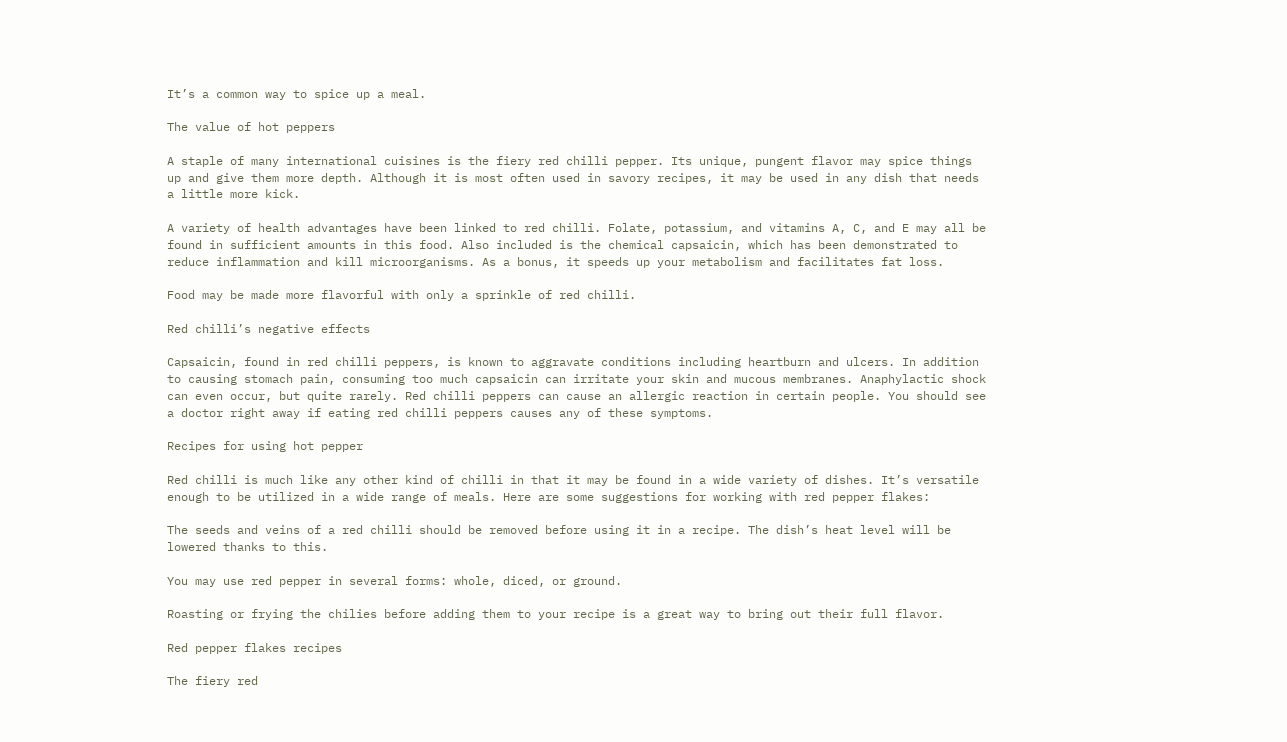It’s a common way to spice up a meal.

The value of hot peppers

A staple of many international cuisines is the fiery red chilli pepper. Its unique, pungent flavor may spice things up and give them more depth. Although it is most often used in savory recipes, it may be used in any dish that needs a little more kick.

A variety of health advantages have been linked to red chilli. Folate, potassium, and vitamins A, C, and E may all be found in sufficient amounts in this food. Also included is the chemical capsaicin, which has been demonstrated to reduce inflammation and kill microorganisms. As a bonus, it speeds up your metabolism and facilitates fat loss.

Food may be made more flavorful with only a sprinkle of red chilli.

Red chilli’s negative effects

Capsaicin, found in red chilli peppers, is known to aggravate conditions including heartburn and ulcers. In addition to causing stomach pain, consuming too much capsaicin can irritate your skin and mucous membranes. Anaphylactic shock can even occur, but quite rarely. Red chilli peppers can cause an allergic reaction in certain people. You should see a doctor right away if eating red chilli peppers causes any of these symptoms.

Recipes for using hot pepper

Red chilli is much like any other kind of chilli in that it may be found in a wide variety of dishes. It’s versatile enough to be utilized in a wide range of meals. Here are some suggestions for working with red pepper flakes:

The seeds and veins of a red chilli should be removed before using it in a recipe. The dish’s heat level will be lowered thanks to this.

You may use red pepper in several forms: whole, diced, or ground.

Roasting or frying the chilies before adding them to your recipe is a great way to bring out their full flavor.

Red pepper flakes recipes

The fiery red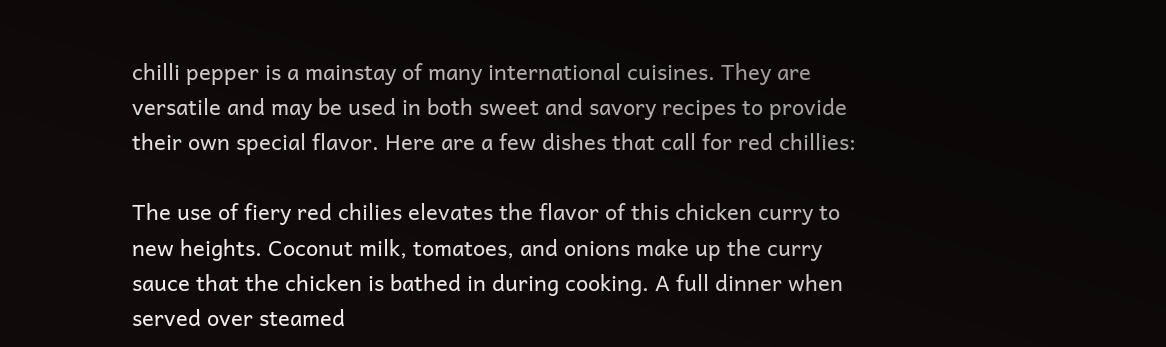chilli pepper is a mainstay of many international cuisines. They are versatile and may be used in both sweet and savory recipes to provide their own special flavor. Here are a few dishes that call for red chillies:

The use of fiery red chilies elevates the flavor of this chicken curry to new heights. Coconut milk, tomatoes, and onions make up the curry sauce that the chicken is bathed in during cooking. A full dinner when served over steamed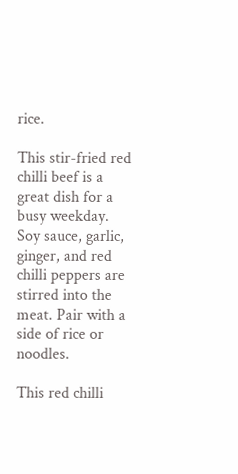rice.

This stir-fried red chilli beef is a great dish for a busy weekday. Soy sauce, garlic, ginger, and red chilli peppers are stirred into the meat. Pair with a side of rice or noodles.

This red chilli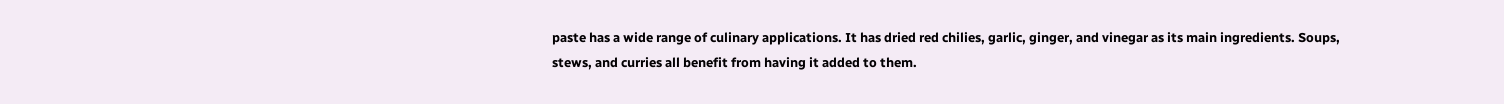paste has a wide range of culinary applications. It has dried red chilies, garlic, ginger, and vinegar as its main ingredients. Soups, stews, and curries all benefit from having it added to them.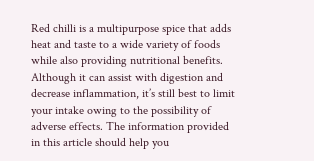Red chilli is a multipurpose spice that adds heat and taste to a wide variety of foods while also providing nutritional benefits. Although it can assist with digestion and decrease inflammation, it’s still best to limit your intake owing to the possibility of adverse effects. The information provided in this article should help you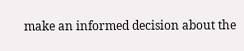make an informed decision about the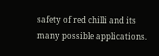safety of red chilli and its many possible applications.